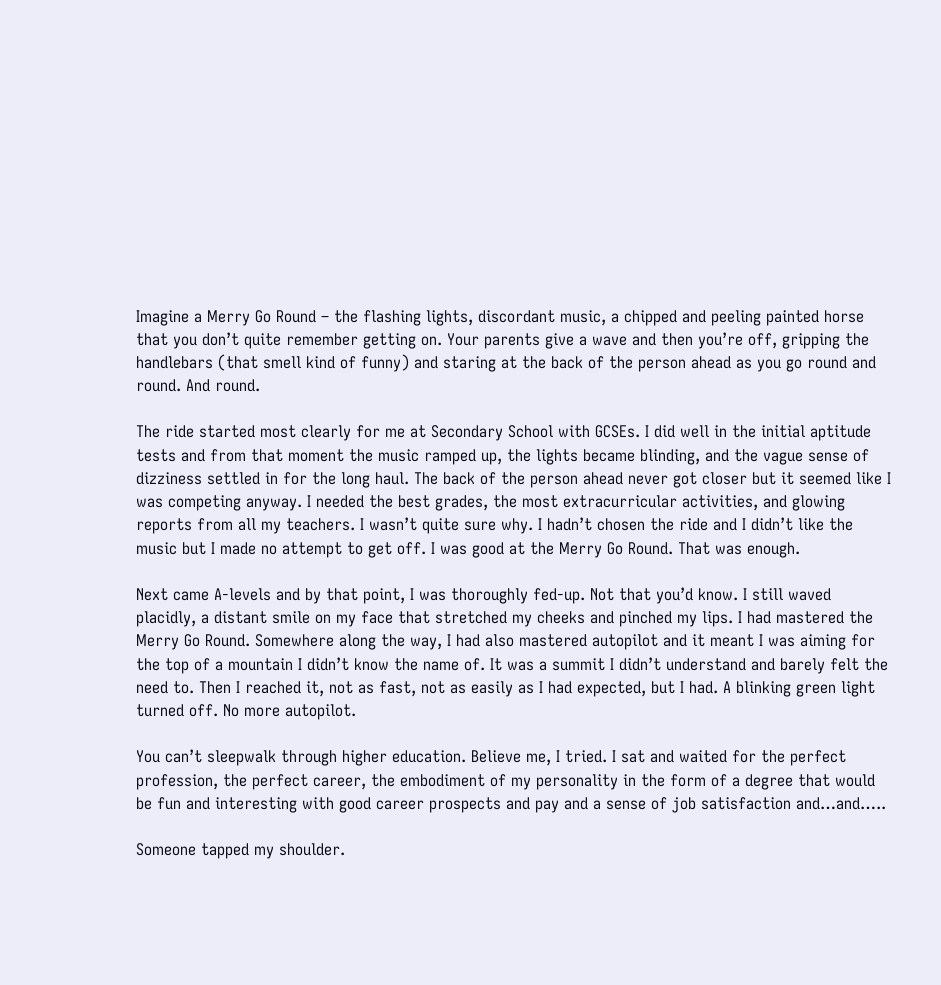Imagine a Merry Go Round – the flashing lights, discordant music, a chipped and peeling painted horse that you don’t quite remember getting on. Your parents give a wave and then you’re off, gripping the handlebars (that smell kind of funny) and staring at the back of the person ahead as you go round and round. And round.

The ride started most clearly for me at Secondary School with GCSEs. I did well in the initial aptitude tests and from that moment the music ramped up, the lights became blinding, and the vague sense of dizziness settled in for the long haul. The back of the person ahead never got closer but it seemed like I was competing anyway. I needed the best grades, the most extracurricular activities, and glowing reports from all my teachers. I wasn’t quite sure why. I hadn’t chosen the ride and I didn’t like the music but I made no attempt to get off. I was good at the Merry Go Round. That was enough.

Next came A-levels and by that point, I was thoroughly fed-up. Not that you’d know. I still waved placidly, a distant smile on my face that stretched my cheeks and pinched my lips. I had mastered the Merry Go Round. Somewhere along the way, I had also mastered autopilot and it meant I was aiming for the top of a mountain I didn’t know the name of. It was a summit I didn’t understand and barely felt the need to. Then I reached it, not as fast, not as easily as I had expected, but I had. A blinking green light turned off. No more autopilot.

You can’t sleepwalk through higher education. Believe me, I tried. I sat and waited for the perfect profession, the perfect career, the embodiment of my personality in the form of a degree that would be fun and interesting with good career prospects and pay and a sense of job satisfaction and…and…..

Someone tapped my shoulder.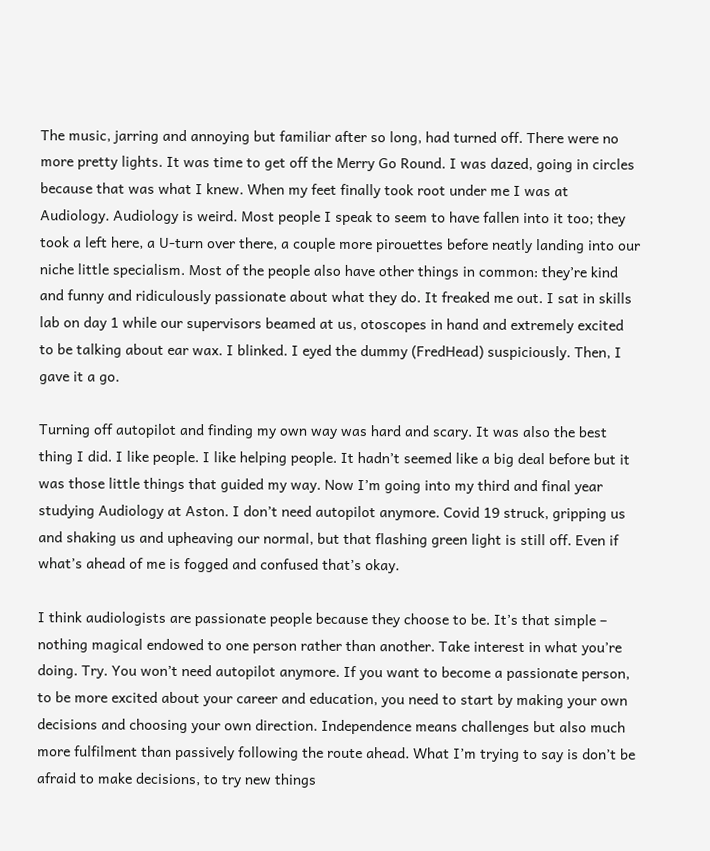The music, jarring and annoying but familiar after so long, had turned off. There were no more pretty lights. It was time to get off the Merry Go Round. I was dazed, going in circles because that was what I knew. When my feet finally took root under me I was at Audiology. Audiology is weird. Most people I speak to seem to have fallen into it too; they took a left here, a U-turn over there, a couple more pirouettes before neatly landing into our niche little specialism. Most of the people also have other things in common: they’re kind and funny and ridiculously passionate about what they do. It freaked me out. I sat in skills lab on day 1 while our supervisors beamed at us, otoscopes in hand and extremely excited to be talking about ear wax. I blinked. I eyed the dummy (FredHead) suspiciously. Then, I gave it a go.

Turning off autopilot and finding my own way was hard and scary. It was also the best thing I did. I like people. I like helping people. It hadn’t seemed like a big deal before but it was those little things that guided my way. Now I’m going into my third and final year studying Audiology at Aston. I don’t need autopilot anymore. Covid 19 struck, gripping us and shaking us and upheaving our normal, but that flashing green light is still off. Even if what’s ahead of me is fogged and confused that’s okay.

I think audiologists are passionate people because they choose to be. It’s that simple – nothing magical endowed to one person rather than another. Take interest in what you’re doing. Try. You won’t need autopilot anymore. If you want to become a passionate person, to be more excited about your career and education, you need to start by making your own decisions and choosing your own direction. Independence means challenges but also much more fulfilment than passively following the route ahead. What I’m trying to say is don’t be afraid to make decisions, to try new things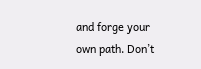and forge your own path. Don’t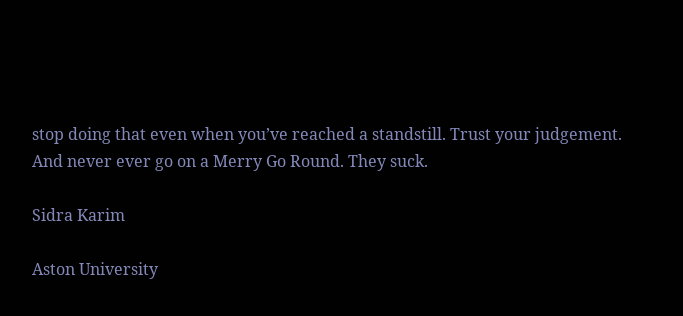stop doing that even when you’ve reached a standstill. Trust your judgement. And never ever go on a Merry Go Round. They suck.

Sidra Karim

Aston University